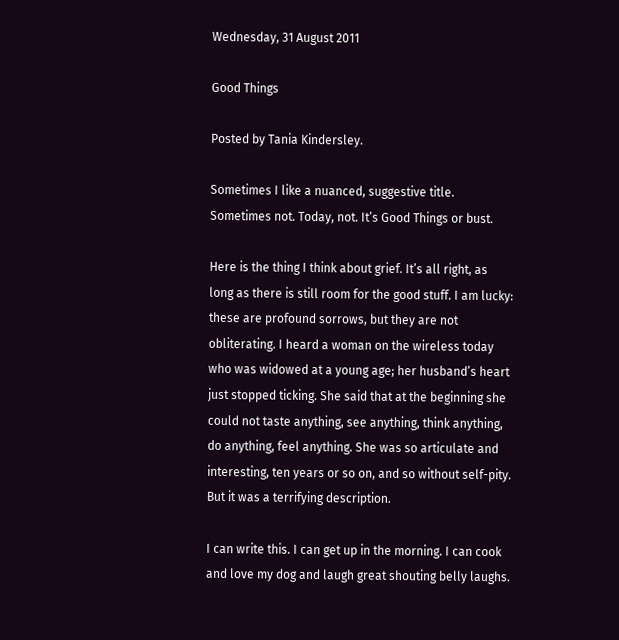Wednesday, 31 August 2011

Good Things

Posted by Tania Kindersley.

Sometimes I like a nuanced, suggestive title. Sometimes not. Today, not. It’s Good Things or bust.

Here is the thing I think about grief. It’s all right, as long as there is still room for the good stuff. I am lucky: these are profound sorrows, but they are not obliterating. I heard a woman on the wireless today who was widowed at a young age; her husband’s heart just stopped ticking. She said that at the beginning she could not taste anything, see anything, think anything, do anything, feel anything. She was so articulate and interesting, ten years or so on, and so without self-pity. But it was a terrifying description.

I can write this. I can get up in the morning. I can cook and love my dog and laugh great shouting belly laughs.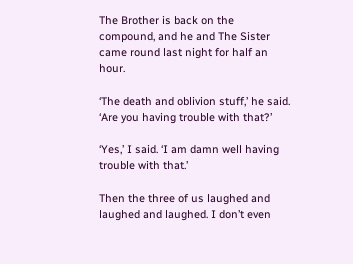The Brother is back on the compound, and he and The Sister came round last night for half an hour.

‘The death and oblivion stuff,’ he said. ‘Are you having trouble with that?’

‘Yes,’ I said. ‘I am damn well having trouble with that.’

Then the three of us laughed and laughed and laughed. I don’t even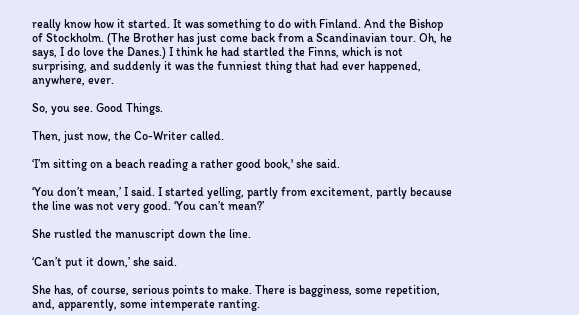really know how it started. It was something to do with Finland. And the Bishop of Stockholm. (The Brother has just come back from a Scandinavian tour. Oh, he says, I do love the Danes.) I think he had startled the Finns, which is not surprising, and suddenly it was the funniest thing that had ever happened, anywhere, ever.

So, you see. Good Things.

Then, just now, the Co-Writer called.

‘I’m sitting on a beach reading a rather good book,' she said.

‘You don’t mean,’ I said. I started yelling, partly from excitement, partly because the line was not very good. ‘You can’t mean?’

She rustled the manuscript down the line.

‘Can’t put it down,’ she said.

She has, of course, serious points to make. There is bagginess, some repetition, and, apparently, some intemperate ranting.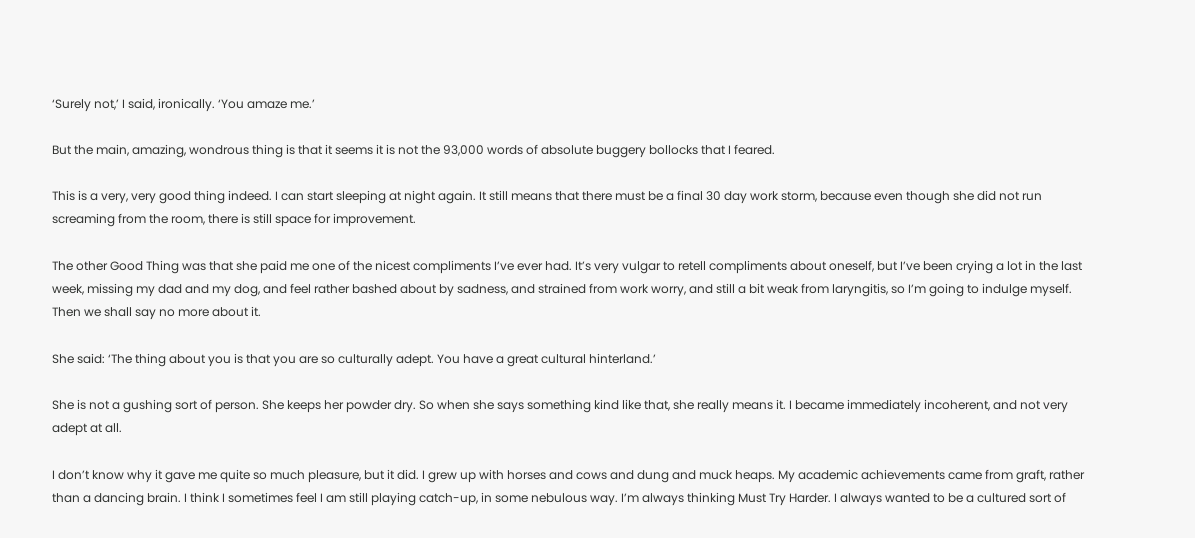‘Surely not,’ I said, ironically. ‘You amaze me.’

But the main, amazing, wondrous thing is that it seems it is not the 93,000 words of absolute buggery bollocks that I feared.

This is a very, very good thing indeed. I can start sleeping at night again. It still means that there must be a final 30 day work storm, because even though she did not run screaming from the room, there is still space for improvement.

The other Good Thing was that she paid me one of the nicest compliments I’ve ever had. It’s very vulgar to retell compliments about oneself, but I’ve been crying a lot in the last week, missing my dad and my dog, and feel rather bashed about by sadness, and strained from work worry, and still a bit weak from laryngitis, so I’m going to indulge myself. Then we shall say no more about it.

She said: ‘The thing about you is that you are so culturally adept. You have a great cultural hinterland.’

She is not a gushing sort of person. She keeps her powder dry. So when she says something kind like that, she really means it. I became immediately incoherent, and not very adept at all.

I don’t know why it gave me quite so much pleasure, but it did. I grew up with horses and cows and dung and muck heaps. My academic achievements came from graft, rather than a dancing brain. I think I sometimes feel I am still playing catch-up, in some nebulous way. I’m always thinking Must Try Harder. I always wanted to be a cultured sort of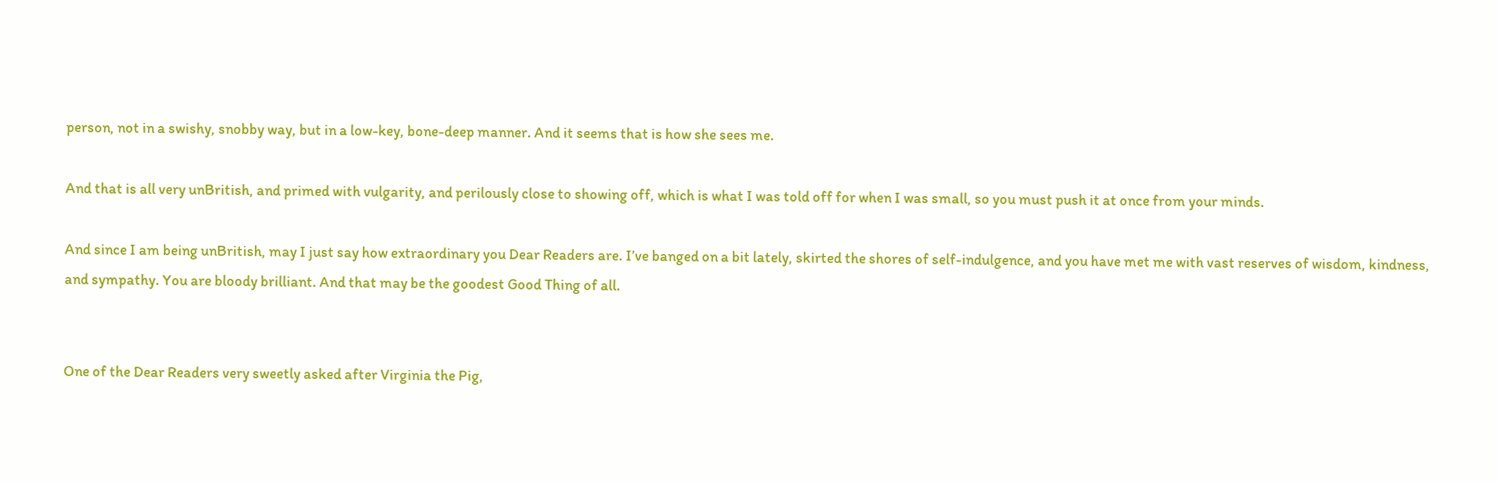person, not in a swishy, snobby way, but in a low-key, bone-deep manner. And it seems that is how she sees me.

And that is all very unBritish, and primed with vulgarity, and perilously close to showing off, which is what I was told off for when I was small, so you must push it at once from your minds.

And since I am being unBritish, may I just say how extraordinary you Dear Readers are. I’ve banged on a bit lately, skirted the shores of self-indulgence, and you have met me with vast reserves of wisdom, kindness, and sympathy. You are bloody brilliant. And that may be the goodest Good Thing of all.


One of the Dear Readers very sweetly asked after Virginia the Pig,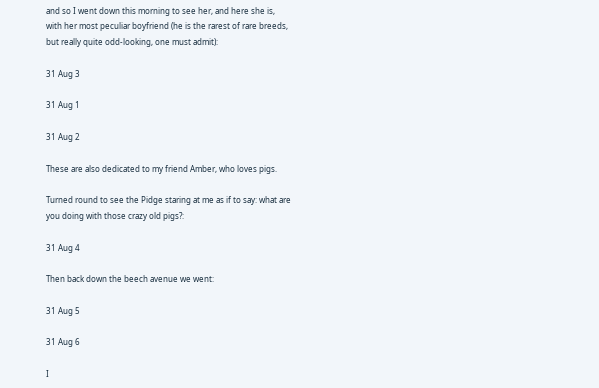and so I went down this morning to see her, and here she is, with her most peculiar boyfriend (he is the rarest of rare breeds, but really quite odd-looking, one must admit):

31 Aug 3

31 Aug 1

31 Aug 2

These are also dedicated to my friend Amber, who loves pigs.

Turned round to see the Pidge staring at me as if to say: what are you doing with those crazy old pigs?:

31 Aug 4

Then back down the beech avenue we went:

31 Aug 5

31 Aug 6

I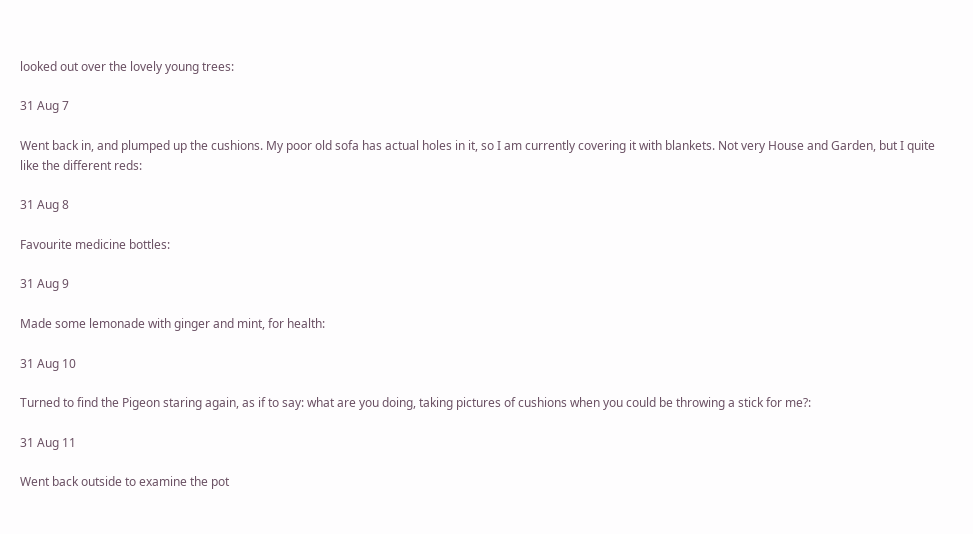looked out over the lovely young trees:

31 Aug 7

Went back in, and plumped up the cushions. My poor old sofa has actual holes in it, so I am currently covering it with blankets. Not very House and Garden, but I quite like the different reds:

31 Aug 8

Favourite medicine bottles:

31 Aug 9

Made some lemonade with ginger and mint, for health:

31 Aug 10

Turned to find the Pigeon staring again, as if to say: what are you doing, taking pictures of cushions when you could be throwing a stick for me?:

31 Aug 11

Went back outside to examine the pot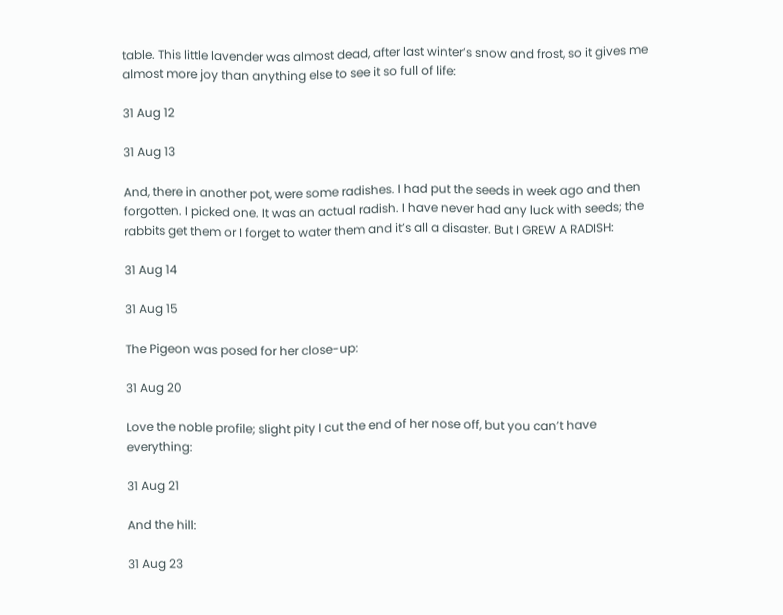table. This little lavender was almost dead, after last winter’s snow and frost, so it gives me almost more joy than anything else to see it so full of life:

31 Aug 12

31 Aug 13

And, there in another pot, were some radishes. I had put the seeds in week ago and then forgotten. I picked one. It was an actual radish. I have never had any luck with seeds; the rabbits get them or I forget to water them and it’s all a disaster. But I GREW A RADISH:

31 Aug 14

31 Aug 15

The Pigeon was posed for her close-up:

31 Aug 20

Love the noble profile; slight pity I cut the end of her nose off, but you can’t have everything:

31 Aug 21

And the hill:

31 Aug 23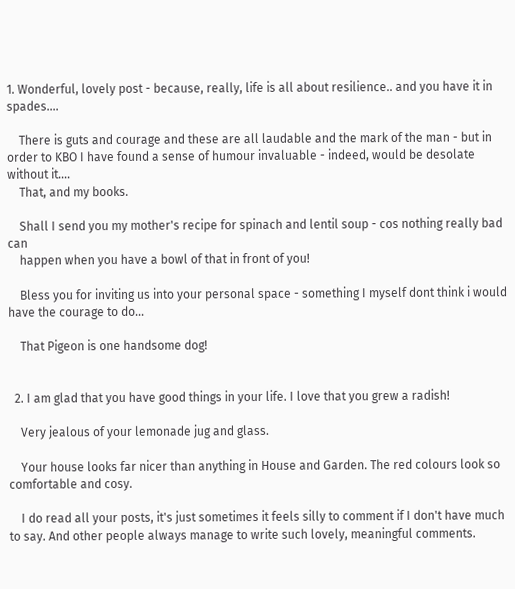1. Wonderful, lovely post - because, really, life is all about resilience.. and you have it in spades....

    There is guts and courage and these are all laudable and the mark of the man - but in order to KBO I have found a sense of humour invaluable - indeed, would be desolate without it....
    That, and my books.

    Shall I send you my mother's recipe for spinach and lentil soup - cos nothing really bad can
    happen when you have a bowl of that in front of you!

    Bless you for inviting us into your personal space - something I myself dont think i would have the courage to do...

    That Pigeon is one handsome dog!


  2. I am glad that you have good things in your life. I love that you grew a radish!

    Very jealous of your lemonade jug and glass.

    Your house looks far nicer than anything in House and Garden. The red colours look so comfortable and cosy.

    I do read all your posts, it's just sometimes it feels silly to comment if I don't have much to say. And other people always manage to write such lovely, meaningful comments.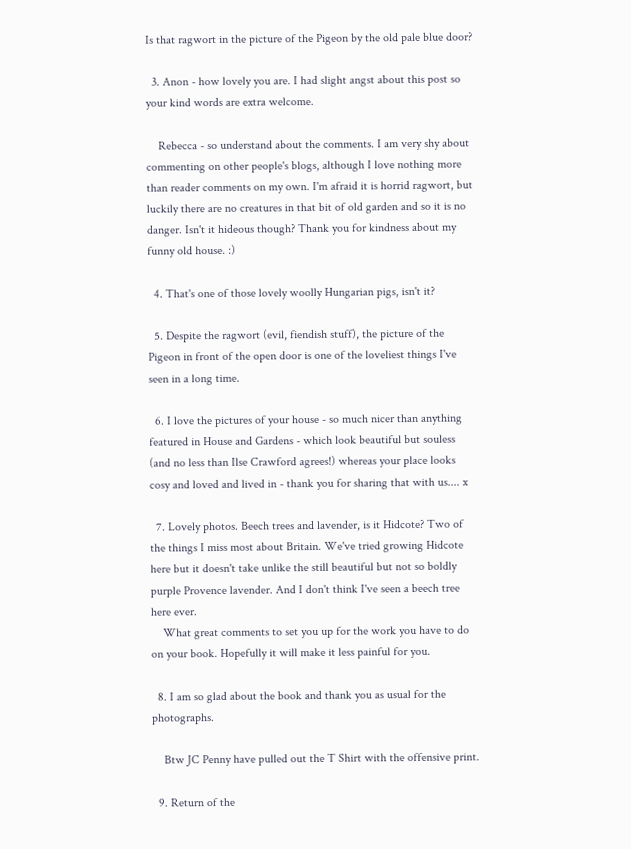Is that ragwort in the picture of the Pigeon by the old pale blue door?

  3. Anon - how lovely you are. I had slight angst about this post so your kind words are extra welcome.

    Rebecca - so understand about the comments. I am very shy about commenting on other people's blogs, although I love nothing more than reader comments on my own. I'm afraid it is horrid ragwort, but luckily there are no creatures in that bit of old garden and so it is no danger. Isn't it hideous though? Thank you for kindness about my funny old house. :)

  4. That's one of those lovely woolly Hungarian pigs, isn't it?

  5. Despite the ragwort (evil, fiendish stuff), the picture of the Pigeon in front of the open door is one of the loveliest things I've seen in a long time.

  6. I love the pictures of your house - so much nicer than anything featured in House and Gardens - which look beautiful but souless (and no less than Ilse Crawford agrees!) whereas your place looks cosy and loved and lived in - thank you for sharing that with us.... x

  7. Lovely photos. Beech trees and lavender, is it Hidcote? Two of the things I miss most about Britain. We've tried growing Hidcote here but it doesn't take unlike the still beautiful but not so boldly purple Provence lavender. And I don't think I've seen a beech tree here ever.
    What great comments to set you up for the work you have to do on your book. Hopefully it will make it less painful for you.

  8. I am so glad about the book and thank you as usual for the photographs.

    Btw JC Penny have pulled out the T Shirt with the offensive print.

  9. Return of the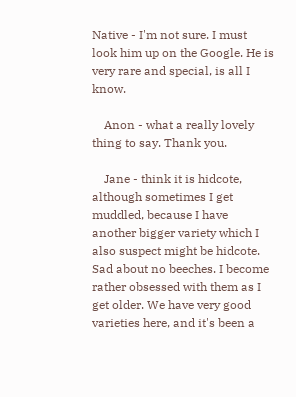Native - I'm not sure. I must look him up on the Google. He is very rare and special, is all I know.

    Anon - what a really lovely thing to say. Thank you.

    Jane - think it is hidcote, although sometimes I get muddled, because I have another bigger variety which I also suspect might be hidcote. Sad about no beeches. I become rather obsessed with them as I get older. We have very good varieties here, and it's been a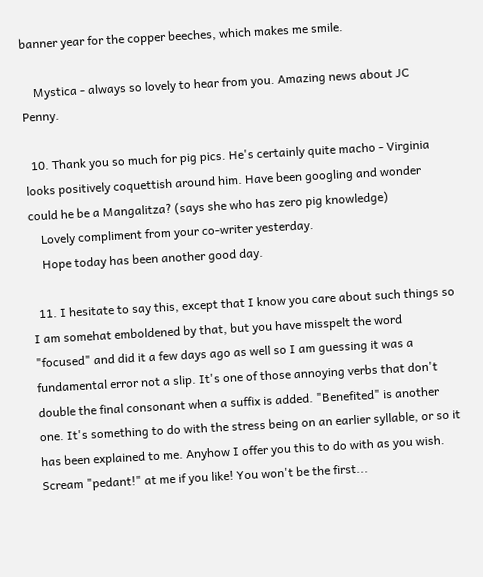banner year for the copper beeches, which makes me smile.

    Mystica - always so lovely to hear from you. Amazing news about JC Penny.

  10. Thank you so much for pig pics. He's certainly quite macho - Virginia looks positively coquettish around him. Have been googling and wonder could he be a Mangalitza? (says she who has zero pig knowledge)
    Lovely compliment from your co-writer yesterday.
    Hope today has been another good day.

  11. I hesitate to say this, except that I know you care about such things so I am somehat emboldened by that, but you have misspelt the word "focused" and did it a few days ago as well so I am guessing it was a fundamental error not a slip. It's one of those annoying verbs that don't double the final consonant when a suffix is added. "Benefited" is another one. It's something to do with the stress being on an earlier syllable, or so it has been explained to me. Anyhow I offer you this to do with as you wish. Scream "pedant!" at me if you like! You won't be the first...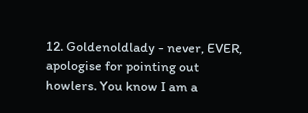12. Goldenoldlady - never, EVER, apologise for pointing out howlers. You know I am a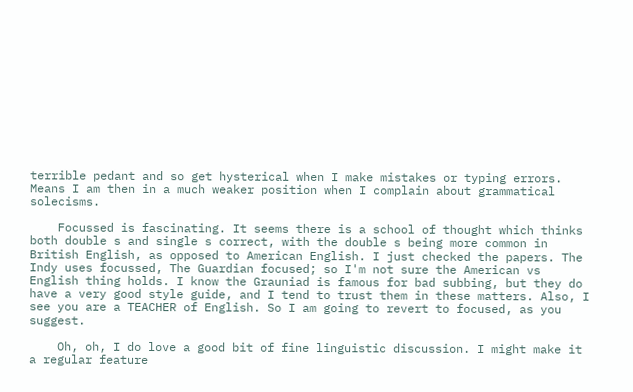terrible pedant and so get hysterical when I make mistakes or typing errors. Means I am then in a much weaker position when I complain about grammatical solecisms.

    Focussed is fascinating. It seems there is a school of thought which thinks both double s and single s correct, with the double s being more common in British English, as opposed to American English. I just checked the papers. The Indy uses focussed, The Guardian focused; so I'm not sure the American vs English thing holds. I know the Grauniad is famous for bad subbing, but they do have a very good style guide, and I tend to trust them in these matters. Also, I see you are a TEACHER of English. So I am going to revert to focused, as you suggest.

    Oh, oh, I do love a good bit of fine linguistic discussion. I might make it a regular feature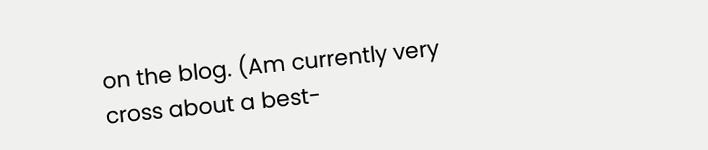on the blog. (Am currently very cross about a best-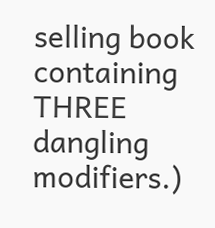selling book containing THREE dangling modifiers.)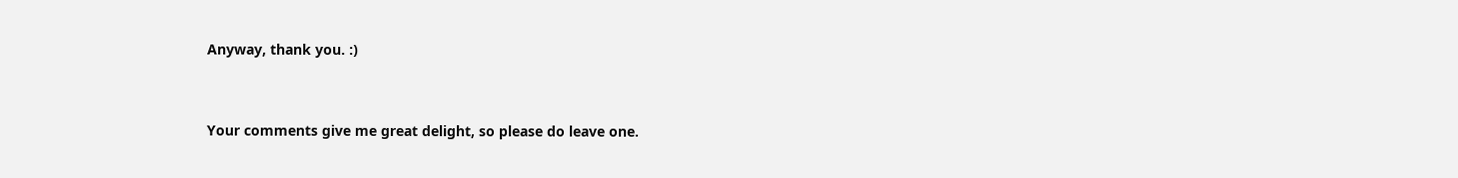Anyway, thank you. :)


Your comments give me great delight, so please do leave one.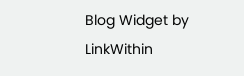Blog Widget by LinkWithin